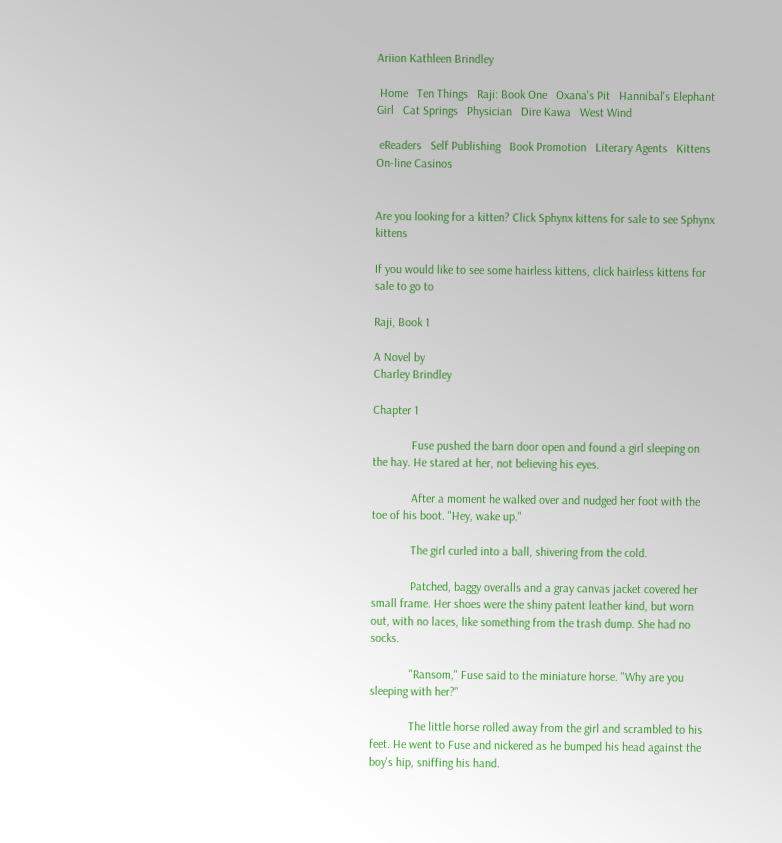Ariion Kathleen Brindley

 Home   Ten Things   Raji: Book One   Oxana's Pit   Hannibal's Elephant Girl   Cat Springs   Physician   Dire Kawa   West Wind

 eReaders   Self Publishing   Book Promotion   Literary Agents   Kittens   On-line Casinos


Are you looking for a kitten? Click Sphynx kittens for sale to see Sphynx kittens

If you would like to see some hairless kittens, click hairless kittens for sale to go to

Raji, Book 1

A Novel by
Charley Brindley

Chapter 1

             Fuse pushed the barn door open and found a girl sleeping on the hay. He stared at her, not believing his eyes.

             After a moment he walked over and nudged her foot with the toe of his boot. "Hey, wake up."

             The girl curled into a ball, shivering from the cold.

             Patched, baggy overalls and a gray canvas jacket covered her small frame. Her shoes were the shiny patent leather kind, but worn out, with no laces, like something from the trash dump. She had no socks.

             "Ransom," Fuse said to the miniature horse. "Why are you sleeping with her?"

             The little horse rolled away from the girl and scrambled to his feet. He went to Fuse and nickered as he bumped his head against the boy's hip, sniffing his hand.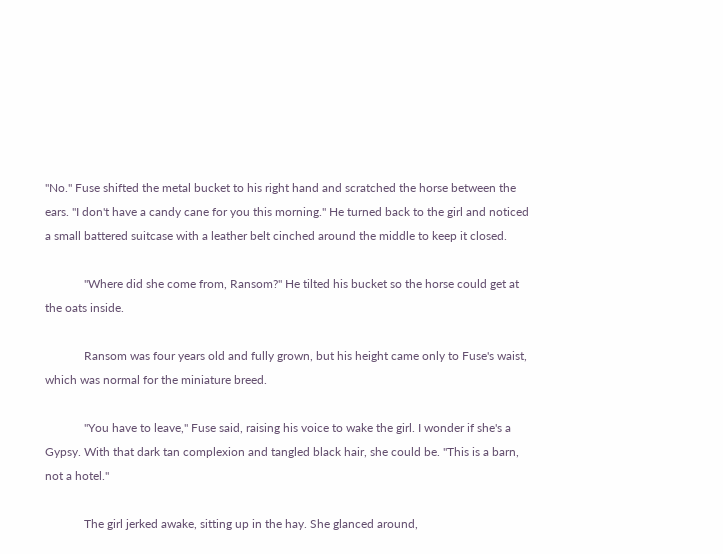"No." Fuse shifted the metal bucket to his right hand and scratched the horse between the ears. "I don't have a candy cane for you this morning." He turned back to the girl and noticed a small battered suitcase with a leather belt cinched around the middle to keep it closed.

             "Where did she come from, Ransom?" He tilted his bucket so the horse could get at the oats inside.

             Ransom was four years old and fully grown, but his height came only to Fuse's waist, which was normal for the miniature breed.

             "You have to leave," Fuse said, raising his voice to wake the girl. I wonder if she's a Gypsy. With that dark tan complexion and tangled black hair, she could be. "This is a barn, not a hotel."

             The girl jerked awake, sitting up in the hay. She glanced around,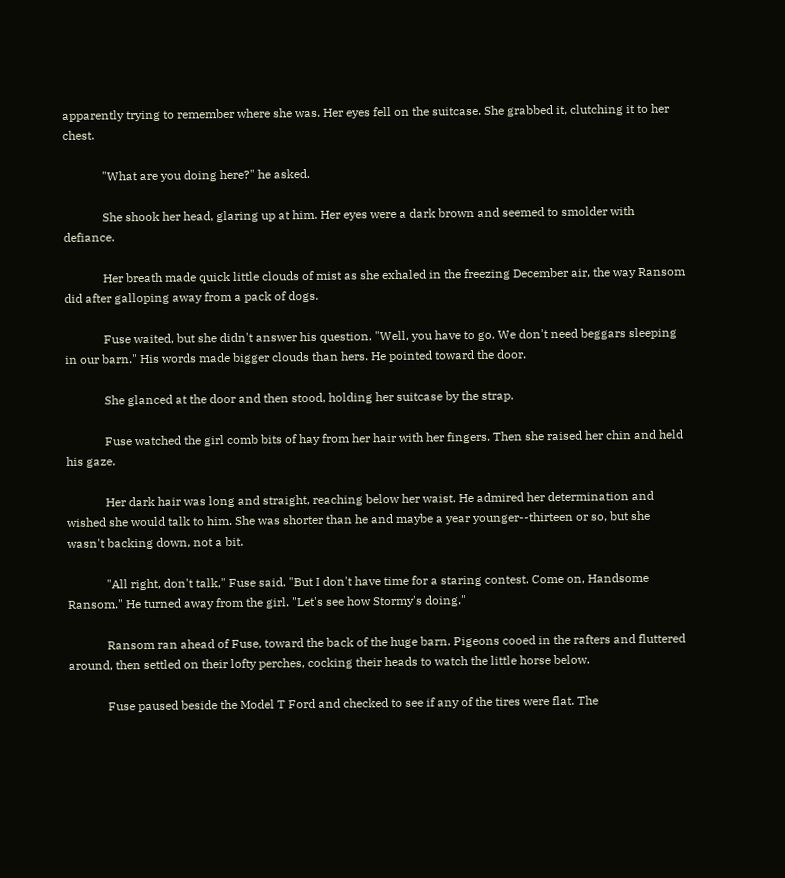apparently trying to remember where she was. Her eyes fell on the suitcase. She grabbed it, clutching it to her chest.

             "What are you doing here?" he asked.

             She shook her head, glaring up at him. Her eyes were a dark brown and seemed to smolder with defiance.

             Her breath made quick little clouds of mist as she exhaled in the freezing December air, the way Ransom did after galloping away from a pack of dogs.

             Fuse waited, but she didn't answer his question. "Well, you have to go. We don't need beggars sleeping in our barn." His words made bigger clouds than hers. He pointed toward the door.

             She glanced at the door and then stood, holding her suitcase by the strap.

             Fuse watched the girl comb bits of hay from her hair with her fingers. Then she raised her chin and held his gaze.

             Her dark hair was long and straight, reaching below her waist. He admired her determination and wished she would talk to him. She was shorter than he and maybe a year younger--thirteen or so, but she wasn't backing down, not a bit.

             "All right, don't talk," Fuse said. "But I don't have time for a staring contest. Come on, Handsome Ransom." He turned away from the girl. "Let's see how Stormy's doing."

             Ransom ran ahead of Fuse, toward the back of the huge barn. Pigeons cooed in the rafters and fluttered around, then settled on their lofty perches, cocking their heads to watch the little horse below.

             Fuse paused beside the Model T Ford and checked to see if any of the tires were flat. The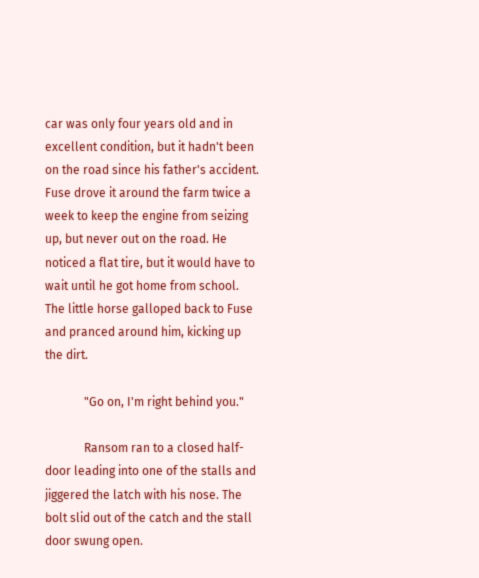car was only four years old and in excellent condition, but it hadn't been on the road since his father's accident. Fuse drove it around the farm twice a week to keep the engine from seizing up, but never out on the road. He noticed a flat tire, but it would have to wait until he got home from school. The little horse galloped back to Fuse and pranced around him, kicking up the dirt.

             "Go on, I'm right behind you."

             Ransom ran to a closed half-door leading into one of the stalls and jiggered the latch with his nose. The bolt slid out of the catch and the stall door swung open.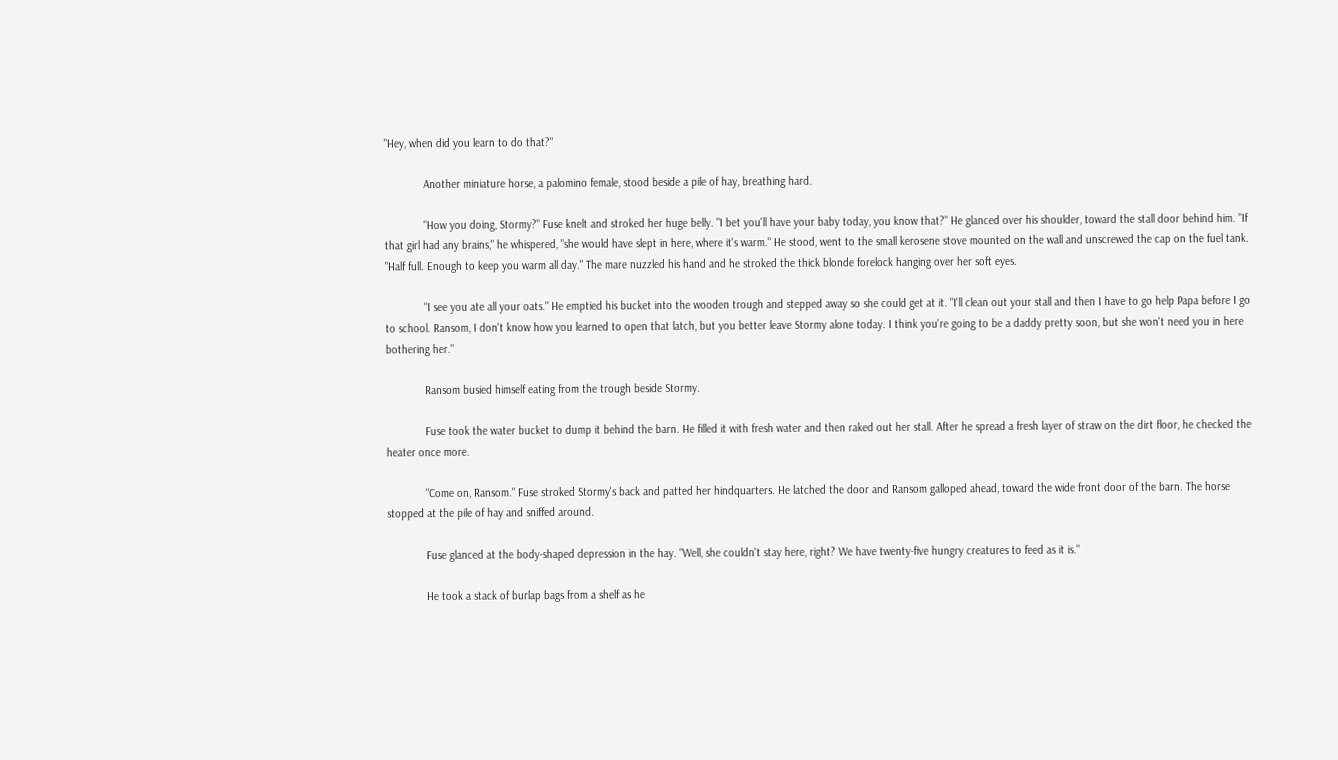"Hey, when did you learn to do that?"

             Another miniature horse, a palomino female, stood beside a pile of hay, breathing hard.

             "How you doing, Stormy?" Fuse knelt and stroked her huge belly. "I bet you'll have your baby today, you know that?" He glanced over his shoulder, toward the stall door behind him. "If that girl had any brains," he whispered, "she would have slept in here, where it's warm." He stood, went to the small kerosene stove mounted on the wall and unscrewed the cap on the fuel tank. "Half full. Enough to keep you warm all day." The mare nuzzled his hand and he stroked the thick blonde forelock hanging over her soft eyes.

             "I see you ate all your oats." He emptied his bucket into the wooden trough and stepped away so she could get at it. "I'll clean out your stall and then I have to go help Papa before I go to school. Ransom, I don't know how you learned to open that latch, but you better leave Stormy alone today. I think you're going to be a daddy pretty soon, but she won't need you in here bothering her."

             Ransom busied himself eating from the trough beside Stormy.

             Fuse took the water bucket to dump it behind the barn. He filled it with fresh water and then raked out her stall. After he spread a fresh layer of straw on the dirt floor, he checked the heater once more.

             "Come on, Ransom." Fuse stroked Stormy's back and patted her hindquarters. He latched the door and Ransom galloped ahead, toward the wide front door of the barn. The horse stopped at the pile of hay and sniffed around.

             Fuse glanced at the body-shaped depression in the hay. "Well, she couldn't stay here, right? We have twenty-five hungry creatures to feed as it is."

             He took a stack of burlap bags from a shelf as he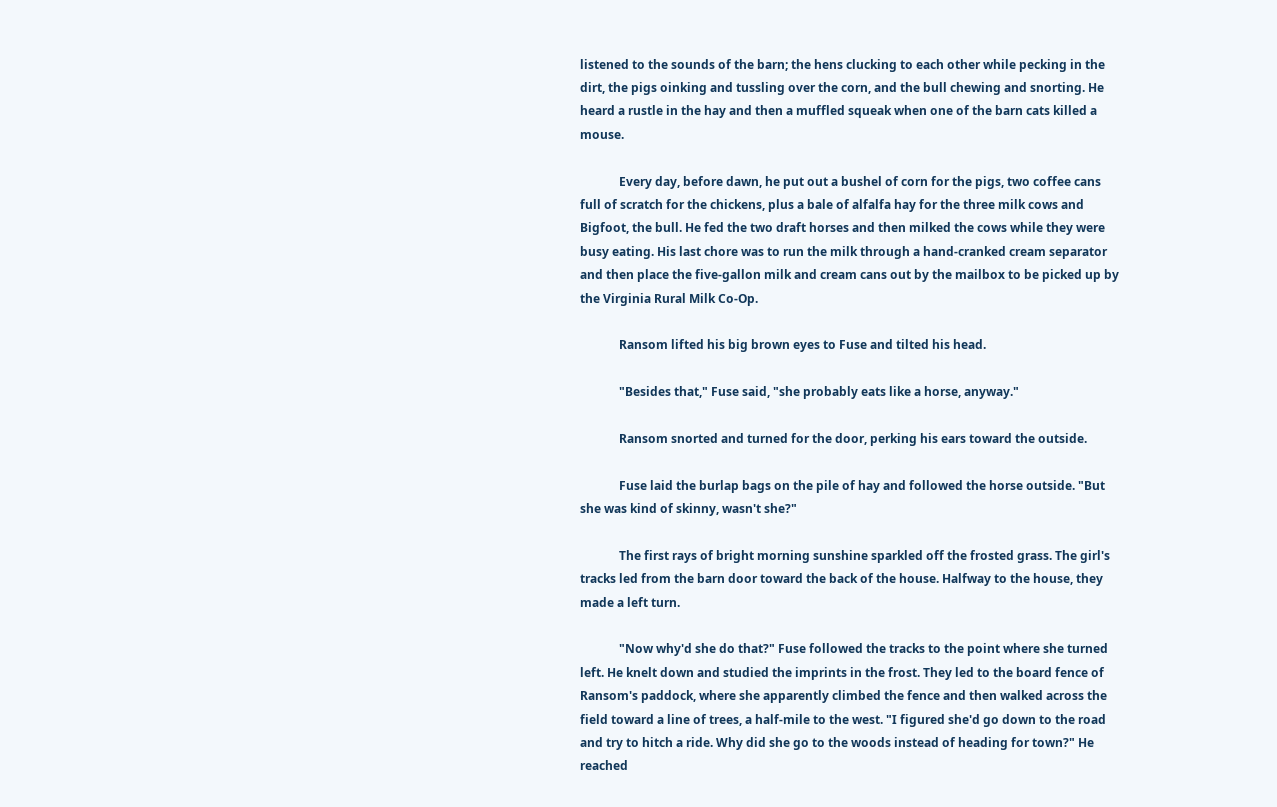listened to the sounds of the barn; the hens clucking to each other while pecking in the dirt, the pigs oinking and tussling over the corn, and the bull chewing and snorting. He heard a rustle in the hay and then a muffled squeak when one of the barn cats killed a mouse.

             Every day, before dawn, he put out a bushel of corn for the pigs, two coffee cans full of scratch for the chickens, plus a bale of alfalfa hay for the three milk cows and Bigfoot, the bull. He fed the two draft horses and then milked the cows while they were busy eating. His last chore was to run the milk through a hand-cranked cream separator and then place the five-gallon milk and cream cans out by the mailbox to be picked up by the Virginia Rural Milk Co-Op.

             Ransom lifted his big brown eyes to Fuse and tilted his head.

             "Besides that," Fuse said, "she probably eats like a horse, anyway."

             Ransom snorted and turned for the door, perking his ears toward the outside.

             Fuse laid the burlap bags on the pile of hay and followed the horse outside. "But she was kind of skinny, wasn't she?"

             The first rays of bright morning sunshine sparkled off the frosted grass. The girl's tracks led from the barn door toward the back of the house. Halfway to the house, they made a left turn.

             "Now why'd she do that?" Fuse followed the tracks to the point where she turned left. He knelt down and studied the imprints in the frost. They led to the board fence of Ransom's paddock, where she apparently climbed the fence and then walked across the field toward a line of trees, a half-mile to the west. "I figured she'd go down to the road and try to hitch a ride. Why did she go to the woods instead of heading for town?" He reached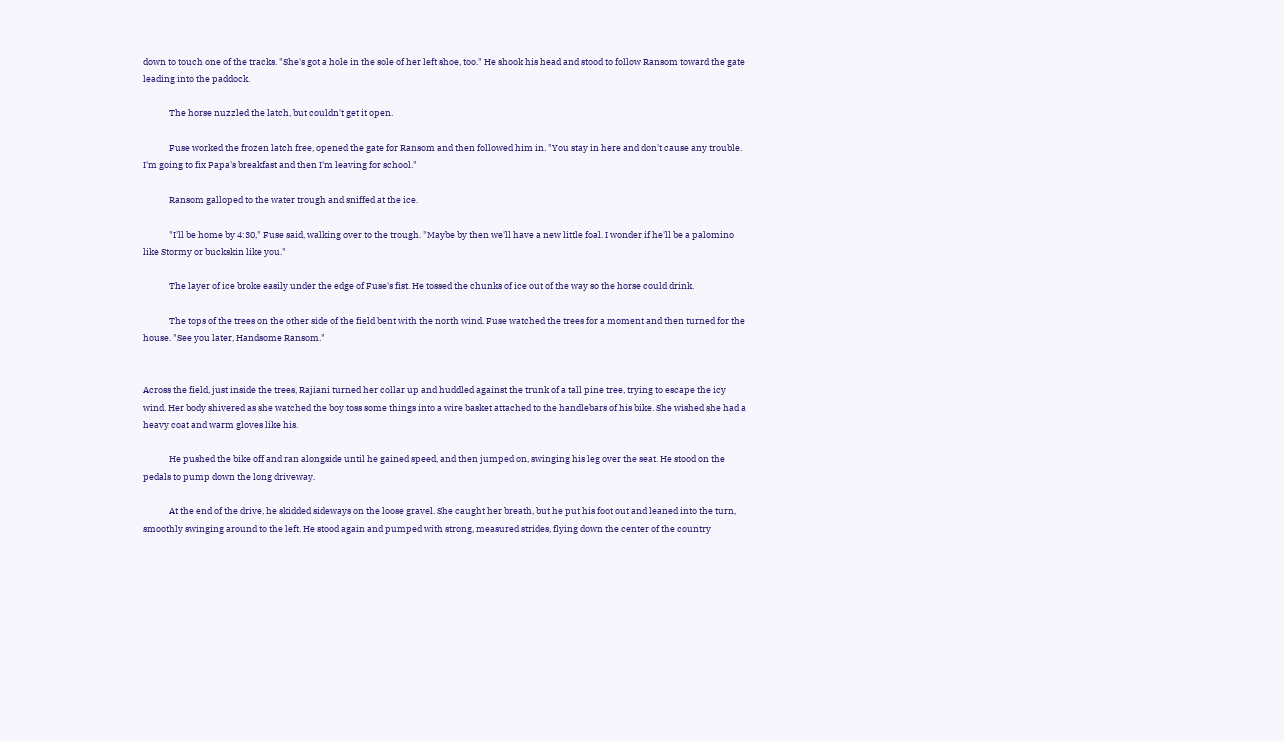down to touch one of the tracks. "She's got a hole in the sole of her left shoe, too." He shook his head and stood to follow Ransom toward the gate leading into the paddock.

             The horse nuzzled the latch, but couldn't get it open.

             Fuse worked the frozen latch free, opened the gate for Ransom and then followed him in. "You stay in here and don't cause any trouble. I'm going to fix Papa's breakfast and then I'm leaving for school."

             Ransom galloped to the water trough and sniffed at the ice.

             "I'll be home by 4:30," Fuse said, walking over to the trough. "Maybe by then we'll have a new little foal. I wonder if he'll be a palomino like Stormy or buckskin like you."

             The layer of ice broke easily under the edge of Fuse's fist. He tossed the chunks of ice out of the way so the horse could drink.

             The tops of the trees on the other side of the field bent with the north wind. Fuse watched the trees for a moment and then turned for the house. "See you later, Handsome Ransom."


Across the field, just inside the trees, Rajiani turned her collar up and huddled against the trunk of a tall pine tree, trying to escape the icy wind. Her body shivered as she watched the boy toss some things into a wire basket attached to the handlebars of his bike. She wished she had a heavy coat and warm gloves like his.

             He pushed the bike off and ran alongside until he gained speed, and then jumped on, swinging his leg over the seat. He stood on the pedals to pump down the long driveway.

             At the end of the drive, he skidded sideways on the loose gravel. She caught her breath, but he put his foot out and leaned into the turn, smoothly swinging around to the left. He stood again and pumped with strong, measured strides, flying down the center of the country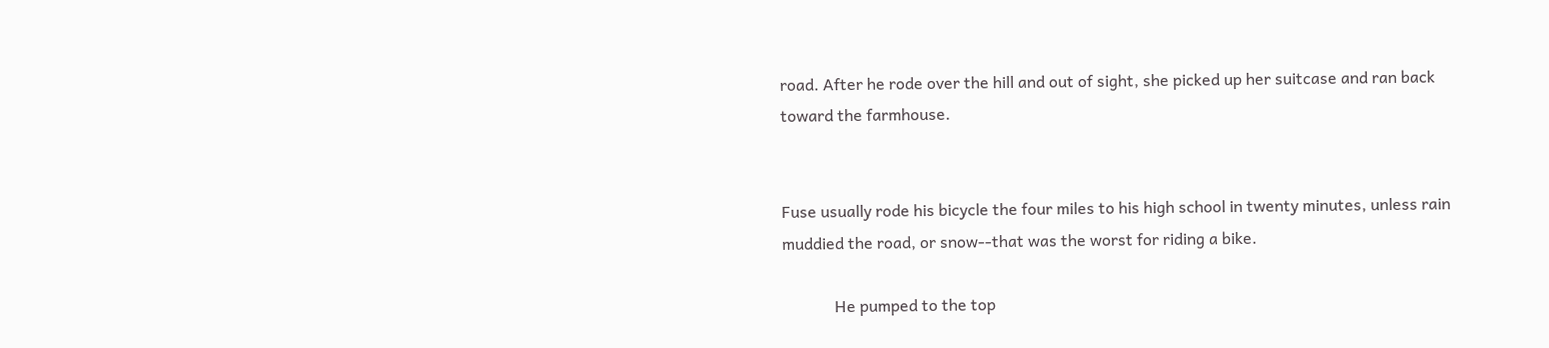road. After he rode over the hill and out of sight, she picked up her suitcase and ran back toward the farmhouse.


Fuse usually rode his bicycle the four miles to his high school in twenty minutes, unless rain muddied the road, or snow--that was the worst for riding a bike.

             He pumped to the top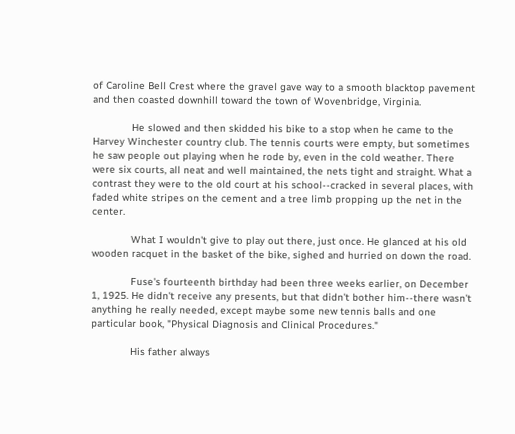of Caroline Bell Crest where the gravel gave way to a smooth blacktop pavement and then coasted downhill toward the town of Wovenbridge, Virginia.

             He slowed and then skidded his bike to a stop when he came to the Harvey Winchester country club. The tennis courts were empty, but sometimes he saw people out playing when he rode by, even in the cold weather. There were six courts, all neat and well maintained, the nets tight and straight. What a contrast they were to the old court at his school--cracked in several places, with faded white stripes on the cement and a tree limb propping up the net in the center.

             What I wouldn't give to play out there, just once. He glanced at his old wooden racquet in the basket of the bike, sighed and hurried on down the road.

             Fuse's fourteenth birthday had been three weeks earlier, on December 1, 1925. He didn't receive any presents, but that didn't bother him--there wasn't anything he really needed, except maybe some new tennis balls and one particular book, "Physical Diagnosis and Clinical Procedures."

             His father always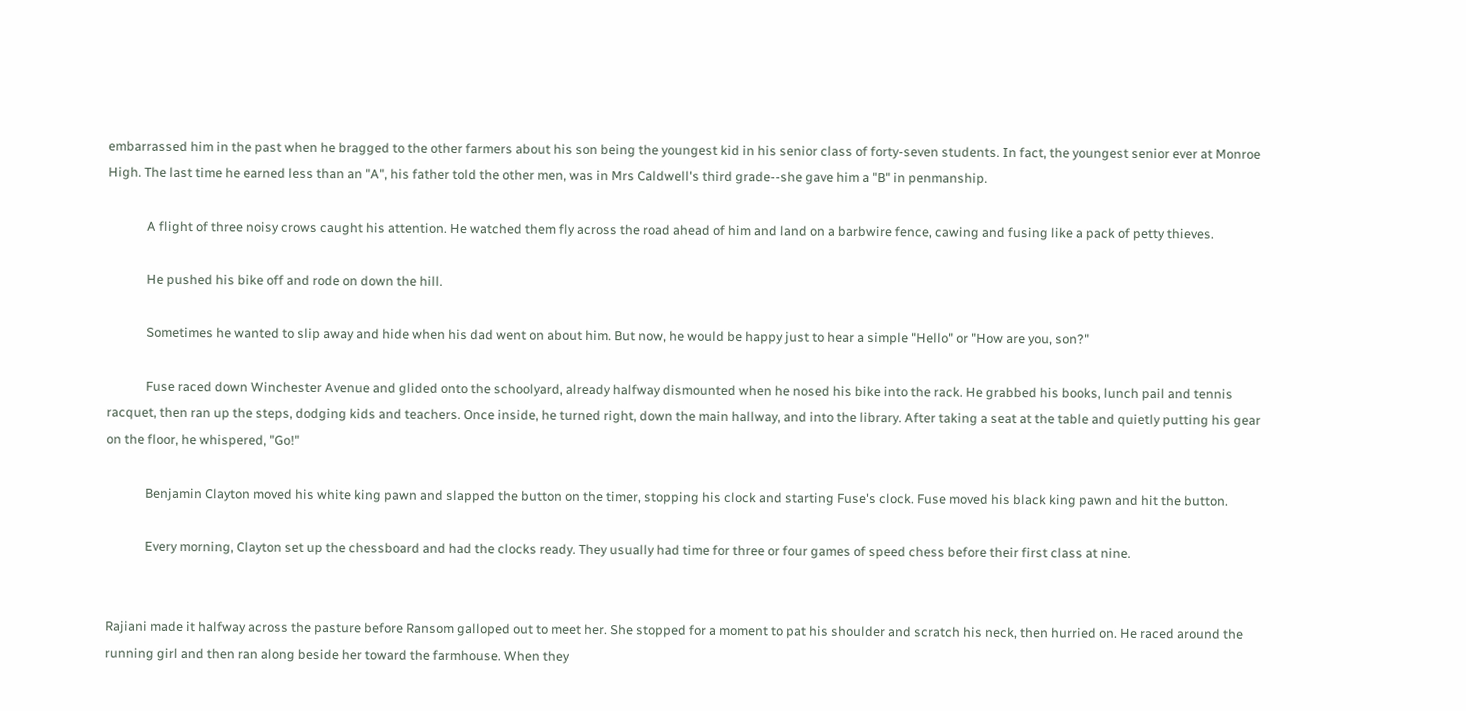embarrassed him in the past when he bragged to the other farmers about his son being the youngest kid in his senior class of forty-seven students. In fact, the youngest senior ever at Monroe High. The last time he earned less than an "A", his father told the other men, was in Mrs Caldwell's third grade--she gave him a "B" in penmanship.

             A flight of three noisy crows caught his attention. He watched them fly across the road ahead of him and land on a barbwire fence, cawing and fusing like a pack of petty thieves.

             He pushed his bike off and rode on down the hill.

             Sometimes he wanted to slip away and hide when his dad went on about him. But now, he would be happy just to hear a simple "Hello" or "How are you, son?"

             Fuse raced down Winchester Avenue and glided onto the schoolyard, already halfway dismounted when he nosed his bike into the rack. He grabbed his books, lunch pail and tennis racquet, then ran up the steps, dodging kids and teachers. Once inside, he turned right, down the main hallway, and into the library. After taking a seat at the table and quietly putting his gear on the floor, he whispered, "Go!"

             Benjamin Clayton moved his white king pawn and slapped the button on the timer, stopping his clock and starting Fuse's clock. Fuse moved his black king pawn and hit the button.

             Every morning, Clayton set up the chessboard and had the clocks ready. They usually had time for three or four games of speed chess before their first class at nine.


Rajiani made it halfway across the pasture before Ransom galloped out to meet her. She stopped for a moment to pat his shoulder and scratch his neck, then hurried on. He raced around the running girl and then ran along beside her toward the farmhouse. When they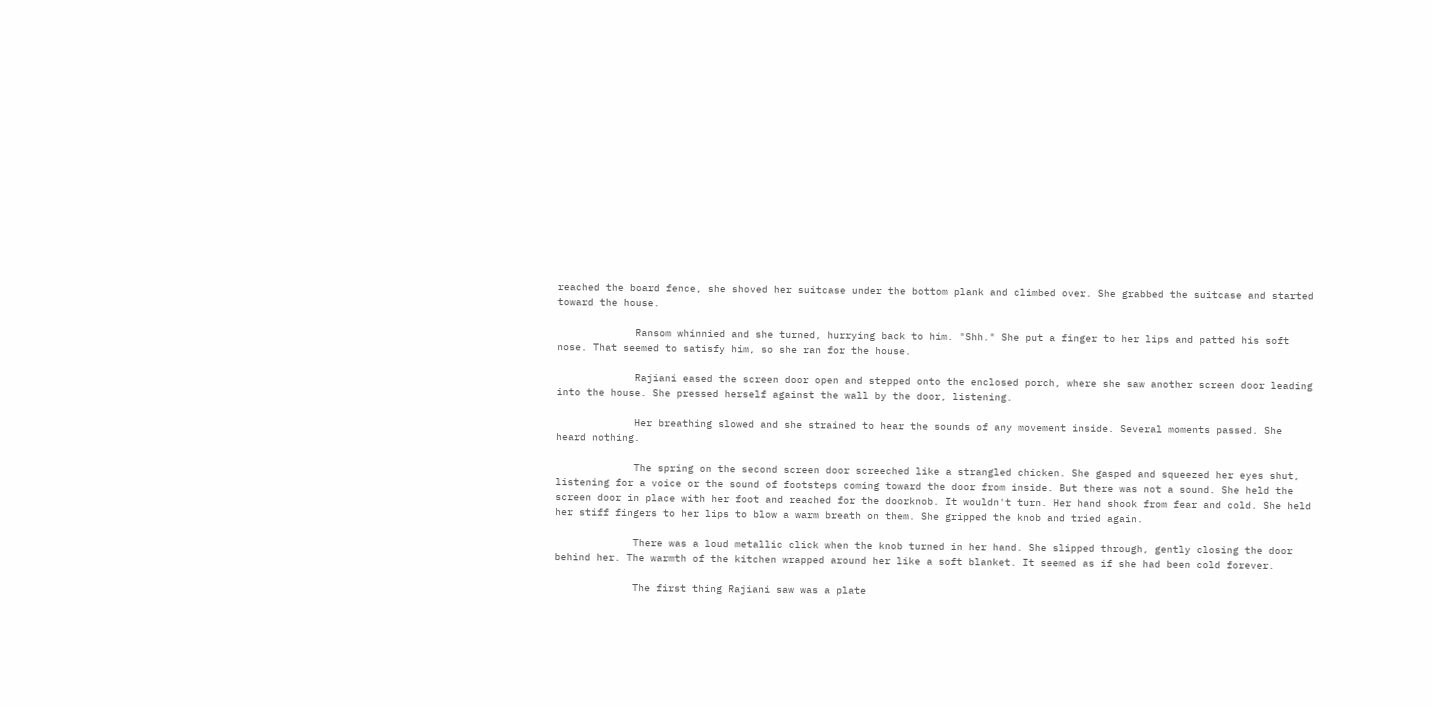reached the board fence, she shoved her suitcase under the bottom plank and climbed over. She grabbed the suitcase and started toward the house.

             Ransom whinnied and she turned, hurrying back to him. "Shh." She put a finger to her lips and patted his soft nose. That seemed to satisfy him, so she ran for the house.

             Rajiani eased the screen door open and stepped onto the enclosed porch, where she saw another screen door leading into the house. She pressed herself against the wall by the door, listening.

             Her breathing slowed and she strained to hear the sounds of any movement inside. Several moments passed. She heard nothing.

             The spring on the second screen door screeched like a strangled chicken. She gasped and squeezed her eyes shut, listening for a voice or the sound of footsteps coming toward the door from inside. But there was not a sound. She held the screen door in place with her foot and reached for the doorknob. It wouldn't turn. Her hand shook from fear and cold. She held her stiff fingers to her lips to blow a warm breath on them. She gripped the knob and tried again.

             There was a loud metallic click when the knob turned in her hand. She slipped through, gently closing the door behind her. The warmth of the kitchen wrapped around her like a soft blanket. It seemed as if she had been cold forever.

             The first thing Rajiani saw was a plate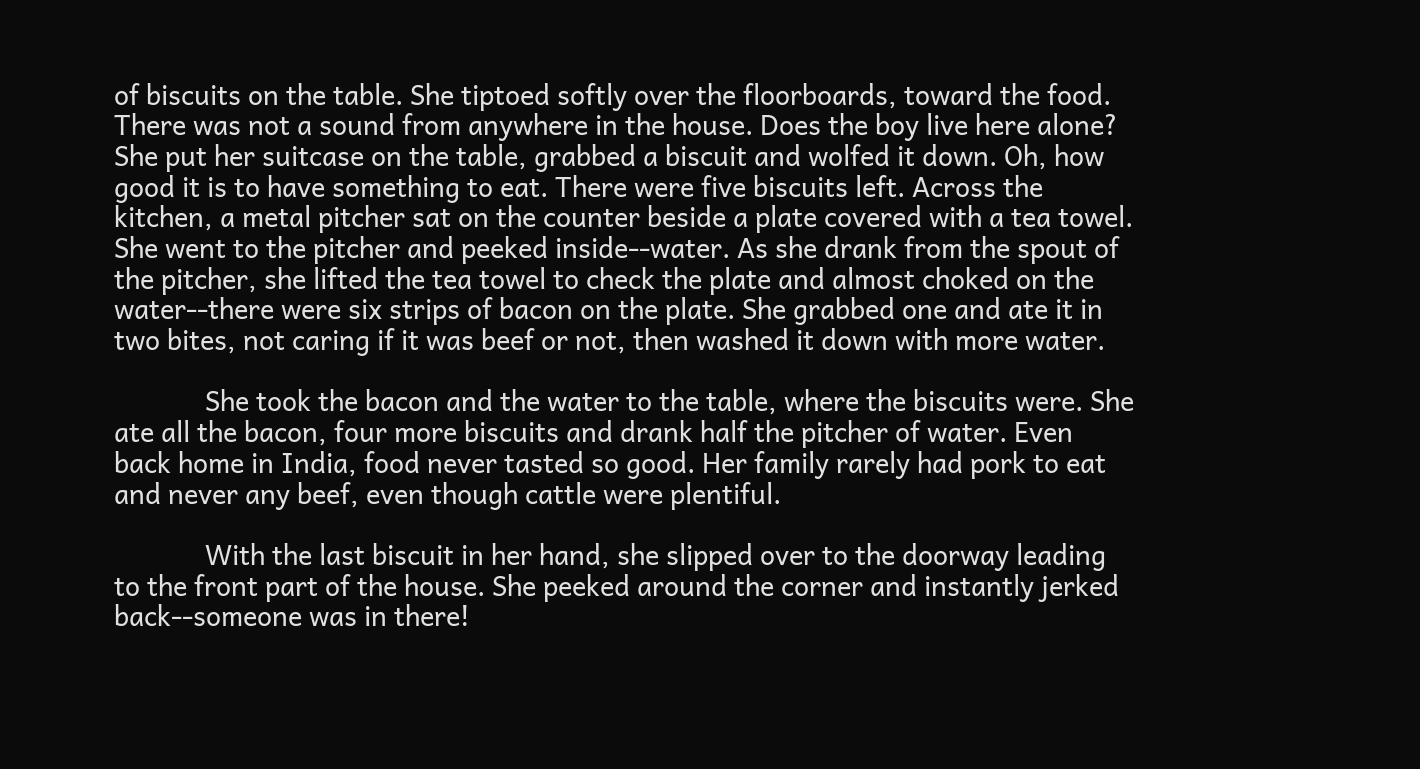of biscuits on the table. She tiptoed softly over the floorboards, toward the food. There was not a sound from anywhere in the house. Does the boy live here alone? She put her suitcase on the table, grabbed a biscuit and wolfed it down. Oh, how good it is to have something to eat. There were five biscuits left. Across the kitchen, a metal pitcher sat on the counter beside a plate covered with a tea towel. She went to the pitcher and peeked inside--water. As she drank from the spout of the pitcher, she lifted the tea towel to check the plate and almost choked on the water--there were six strips of bacon on the plate. She grabbed one and ate it in two bites, not caring if it was beef or not, then washed it down with more water.

             She took the bacon and the water to the table, where the biscuits were. She ate all the bacon, four more biscuits and drank half the pitcher of water. Even back home in India, food never tasted so good. Her family rarely had pork to eat and never any beef, even though cattle were plentiful.

             With the last biscuit in her hand, she slipped over to the doorway leading to the front part of the house. She peeked around the corner and instantly jerked back--someone was in there!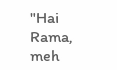"Hai Rama, meh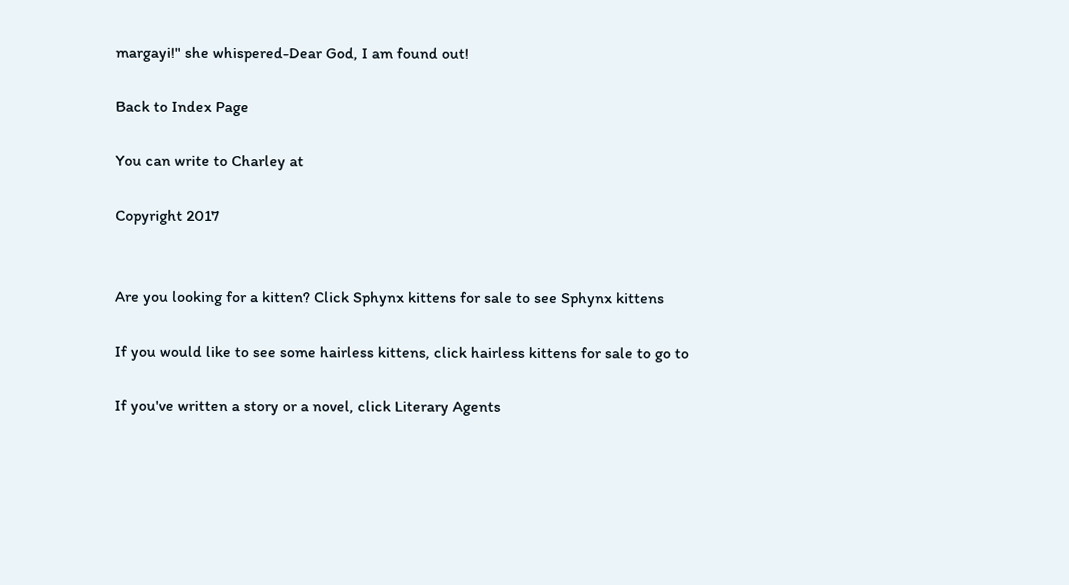margayi!" she whispered-Dear God, I am found out!

Back to Index Page

You can write to Charley at

Copyright 2017


Are you looking for a kitten? Click Sphynx kittens for sale to see Sphynx kittens

If you would like to see some hairless kittens, click hairless kittens for sale to go to

If you've written a story or a novel, click Literary Agents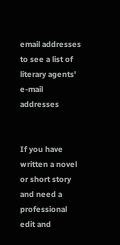email addresses to see a list of literary agents' e-mail addresses


If you have written a novel or short story and need a professional edit and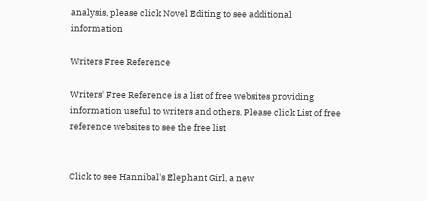analysis, please click Novel Editing to see additional information

Writers Free Reference

Writers' Free Reference is a list of free websites providing information useful to writers and others. Please click List of free reference websites to see the free list


Click to see Hannibal's Elephant Girl, a new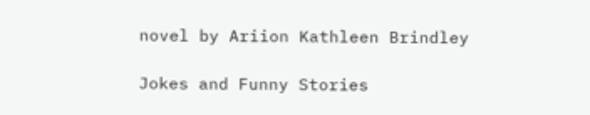novel by Ariion Kathleen Brindley

Jokes and Funny Stories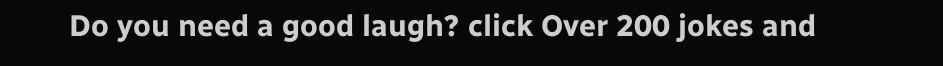Do you need a good laugh? click Over 200 jokes and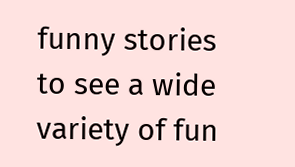funny stories to see a wide variety of fun